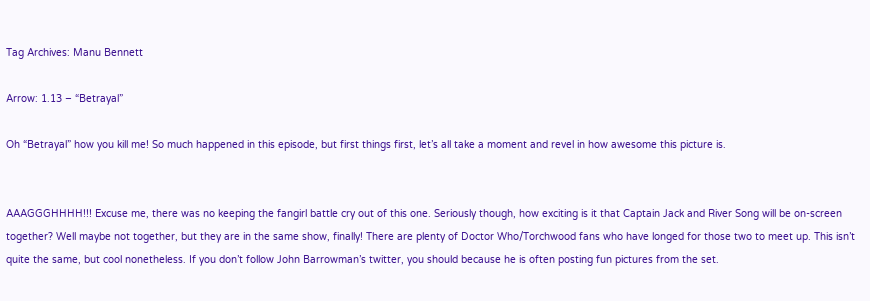Tag Archives: Manu Bennett

Arrow: 1.13 – “Betrayal”

Oh “Betrayal” how you kill me! So much happened in this episode, but first things first, let’s all take a moment and revel in how awesome this picture is.


AAAGGGHHHH!!! Excuse me, there was no keeping the fangirl battle cry out of this one. Seriously though, how exciting is it that Captain Jack and River Song will be on-screen together? Well maybe not together, but they are in the same show, finally! There are plenty of Doctor Who/Torchwood fans who have longed for those two to meet up. This isn’t quite the same, but cool nonetheless. If you don’t follow John Barrowman’s twitter, you should because he is often posting fun pictures from the set.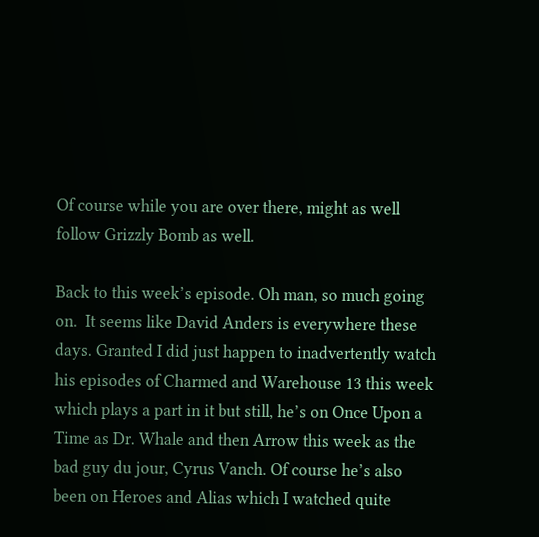Of course while you are over there, might as well follow Grizzly Bomb as well.

Back to this week’s episode. Oh man, so much going on.  It seems like David Anders is everywhere these days. Granted I did just happen to inadvertently watch his episodes of Charmed and Warehouse 13 this week which plays a part in it but still, he’s on Once Upon a Time as Dr. Whale and then Arrow this week as the bad guy du jour, Cyrus Vanch. Of course he’s also been on Heroes and Alias which I watched quite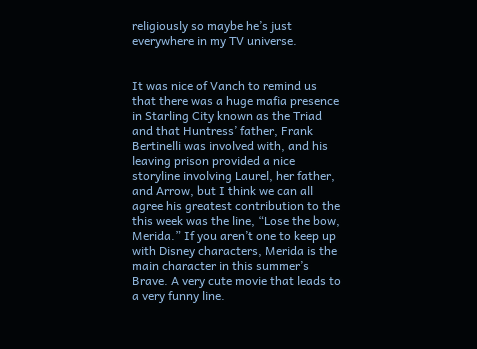religiously so maybe he’s just everywhere in my TV universe.


It was nice of Vanch to remind us that there was a huge mafia presence in Starling City known as the Triad and that Huntress’ father, Frank Bertinelli was involved with, and his leaving prison provided a nice storyline involving Laurel, her father, and Arrow, but I think we can all agree his greatest contribution to the this week was the line, “Lose the bow, Merida.” If you aren’t one to keep up with Disney characters, Merida is the main character in this summer’s Brave. A very cute movie that leads to a very funny line.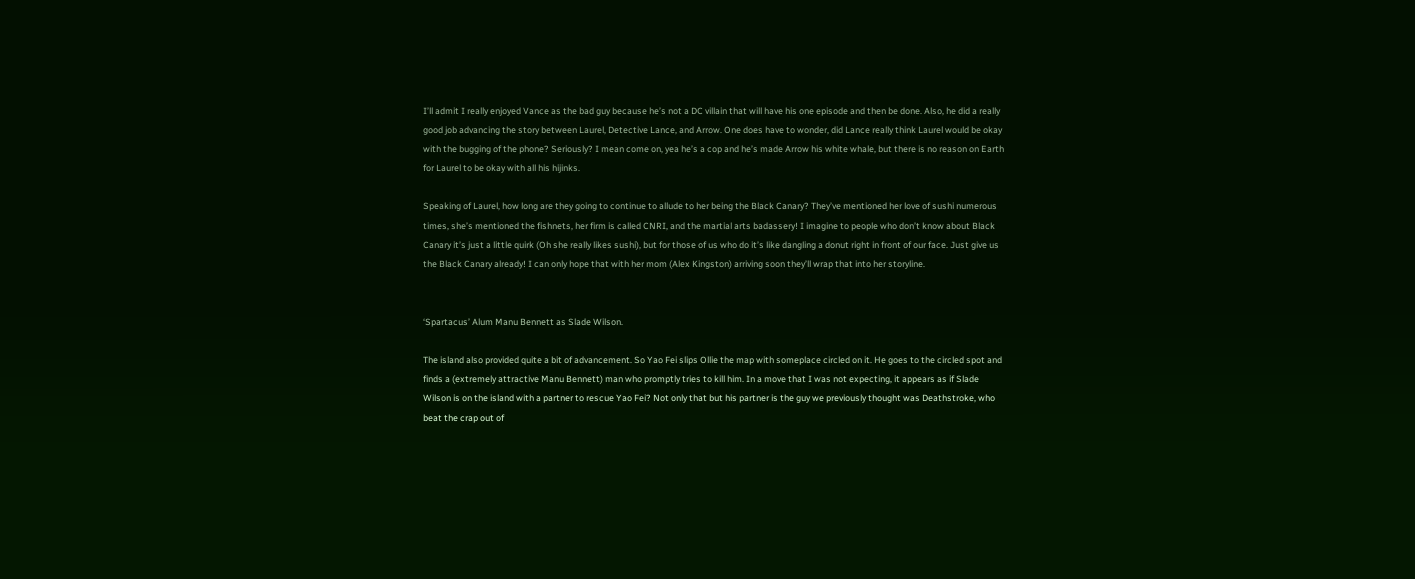I’ll admit I really enjoyed Vance as the bad guy because he’s not a DC villain that will have his one episode and then be done. Also, he did a really good job advancing the story between Laurel, Detective Lance, and Arrow. One does have to wonder, did Lance really think Laurel would be okay with the bugging of the phone? Seriously? I mean come on, yea he’s a cop and he’s made Arrow his white whale, but there is no reason on Earth for Laurel to be okay with all his hijinks.

Speaking of Laurel, how long are they going to continue to allude to her being the Black Canary? They’ve mentioned her love of sushi numerous times, she’s mentioned the fishnets, her firm is called CNRI, and the martial arts badassery! I imagine to people who don’t know about Black Canary it’s just a little quirk (Oh she really likes sushi), but for those of us who do it’s like dangling a donut right in front of our face. Just give us the Black Canary already! I can only hope that with her mom (Alex Kingston) arriving soon they’ll wrap that into her storyline.


‘Spartacus’ Alum Manu Bennett as Slade Wilson.

The island also provided quite a bit of advancement. So Yao Fei slips Ollie the map with someplace circled on it. He goes to the circled spot and finds a (extremely attractive Manu Bennett) man who promptly tries to kill him. In a move that I was not expecting, it appears as if Slade Wilson is on the island with a partner to rescue Yao Fei? Not only that but his partner is the guy we previously thought was Deathstroke, who beat the crap out of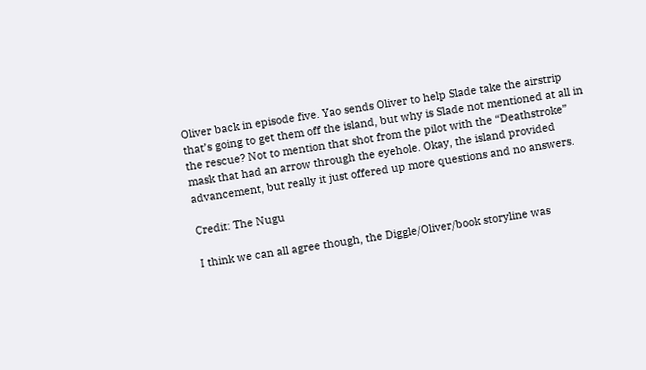Oliver back in episode five. Yao sends Oliver to help Slade take the airstrip that’s going to get them off the island, but why is Slade not mentioned at all in the rescue? Not to mention that shot from the pilot with the “Deathstroke” mask that had an arrow through the eyehole. Okay, the island provided advancement, but really it just offered up more questions and no answers.

Credit: The Nugu

I think we can all agree though, the Diggle/Oliver/book storyline was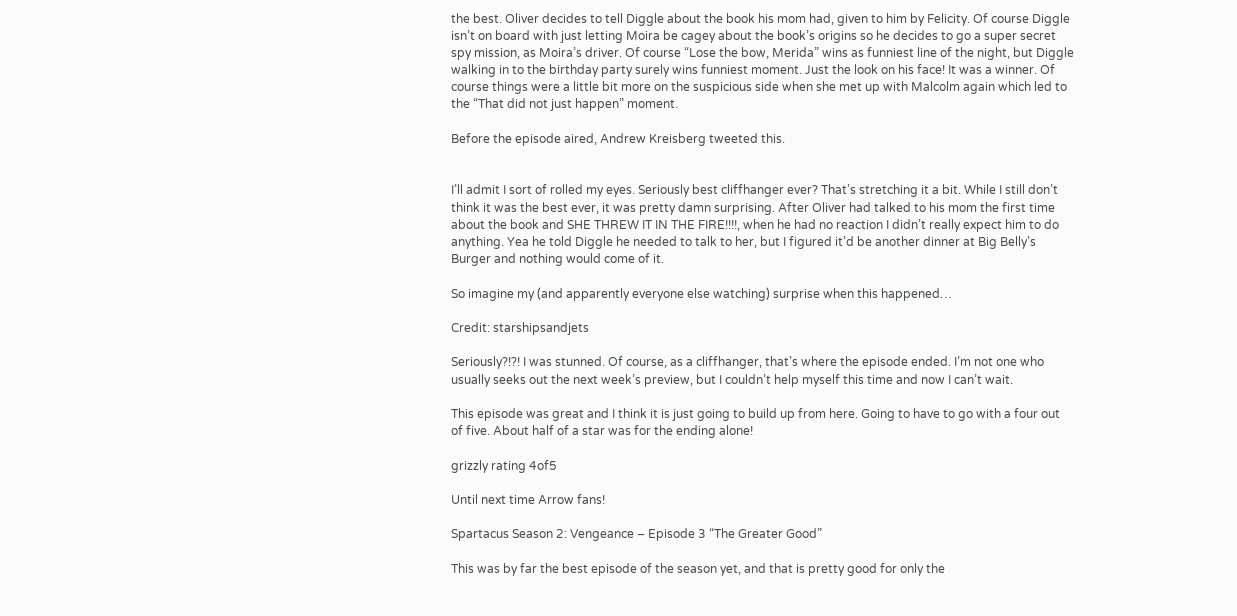the best. Oliver decides to tell Diggle about the book his mom had, given to him by Felicity. Of course Diggle isn’t on board with just letting Moira be cagey about the book’s origins so he decides to go a super secret spy mission, as Moira’s driver. Of course “Lose the bow, Merida” wins as funniest line of the night, but Diggle walking in to the birthday party surely wins funniest moment. Just the look on his face! It was a winner. Of course things were a little bit more on the suspicious side when she met up with Malcolm again which led to the “That did not just happen” moment.

Before the episode aired, Andrew Kreisberg tweeted this.


I’ll admit I sort of rolled my eyes. Seriously best cliffhanger ever? That’s stretching it a bit. While I still don’t think it was the best ever, it was pretty damn surprising. After Oliver had talked to his mom the first time about the book and SHE THREW IT IN THE FIRE!!!!, when he had no reaction I didn’t really expect him to do anything. Yea he told Diggle he needed to talk to her, but I figured it’d be another dinner at Big Belly’s Burger and nothing would come of it.

So imagine my (and apparently everyone else watching) surprise when this happened…

Credit: starshipsandjets

Seriously?!?! I was stunned. Of course, as a cliffhanger, that’s where the episode ended. I’m not one who usually seeks out the next week’s preview, but I couldn’t help myself this time and now I can’t wait.

This episode was great and I think it is just going to build up from here. Going to have to go with a four out of five. About half of a star was for the ending alone!

grizzly rating 4of5

Until next time Arrow fans!

Spartacus Season 2: Vengeance – Episode 3 “The Greater Good”

This was by far the best episode of the season yet, and that is pretty good for only the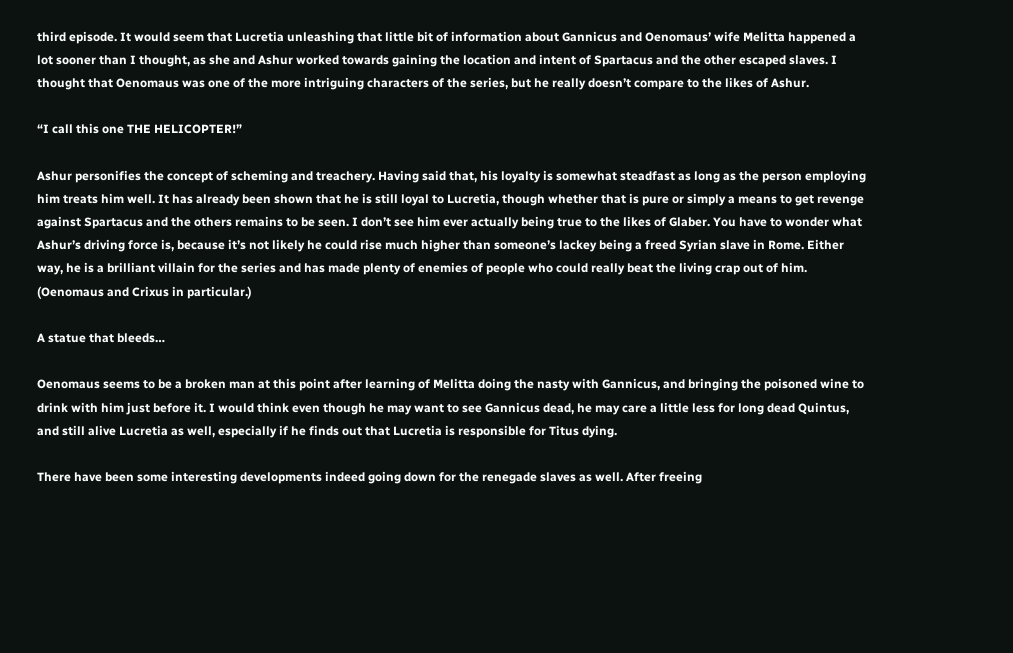third episode. It would seem that Lucretia unleashing that little bit of information about Gannicus and Oenomaus’ wife Melitta happened a lot sooner than I thought, as she and Ashur worked towards gaining the location and intent of Spartacus and the other escaped slaves. I thought that Oenomaus was one of the more intriguing characters of the series, but he really doesn’t compare to the likes of Ashur.

“I call this one THE HELICOPTER!”

Ashur personifies the concept of scheming and treachery. Having said that, his loyalty is somewhat steadfast as long as the person employing him treats him well. It has already been shown that he is still loyal to Lucretia, though whether that is pure or simply a means to get revenge against Spartacus and the others remains to be seen. I don’t see him ever actually being true to the likes of Glaber. You have to wonder what Ashur’s driving force is, because it’s not likely he could rise much higher than someone’s lackey being a freed Syrian slave in Rome. Either way, he is a brilliant villain for the series and has made plenty of enemies of people who could really beat the living crap out of him. (Oenomaus and Crixus in particular.)

A statue that bleeds…

Oenomaus seems to be a broken man at this point after learning of Melitta doing the nasty with Gannicus, and bringing the poisoned wine to drink with him just before it. I would think even though he may want to see Gannicus dead, he may care a little less for long dead Quintus, and still alive Lucretia as well, especially if he finds out that Lucretia is responsible for Titus dying.

There have been some interesting developments indeed going down for the renegade slaves as well. After freeing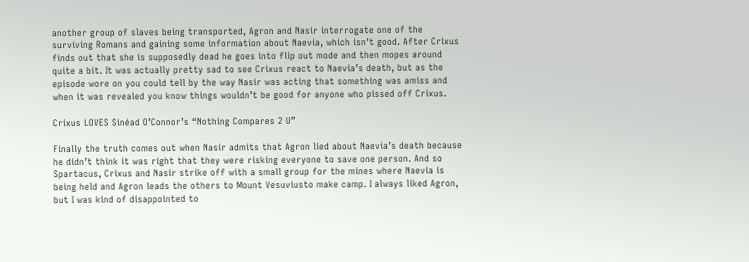another group of slaves being transported, Agron and Nasir interrogate one of the surviving Romans and gaining some information about Naevia, which isn’t good. After Crixus finds out that she is supposedly dead he goes into flip out mode and then mopes around quite a bit. It was actually pretty sad to see Crixus react to Naevia’s death, but as the episode wore on you could tell by the way Nasir was acting that something was amiss and when it was revealed you know things wouldn’t be good for anyone who pissed off Crixus.

Crixus LOVES Sinéad O’Connor’s “Nothing Compares 2 U”

Finally the truth comes out when Nasir admits that Agron lied about Naevia’s death because he didn’t think it was right that they were risking everyone to save one person. And so Spartacus, Crixus and Nasir strike off with a small group for the mines where Naevia is being held and Agron leads the others to Mount Vesuviusto make camp. I always liked Agron, but I was kind of disappointed to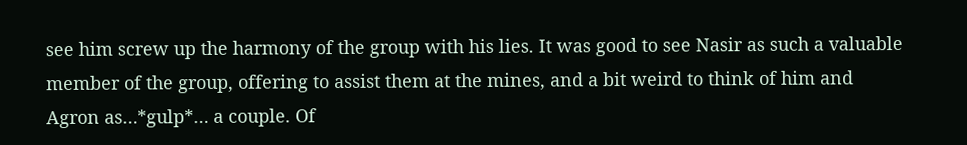see him screw up the harmony of the group with his lies. It was good to see Nasir as such a valuable member of the group, offering to assist them at the mines, and a bit weird to think of him and Agron as…*gulp*… a couple. Of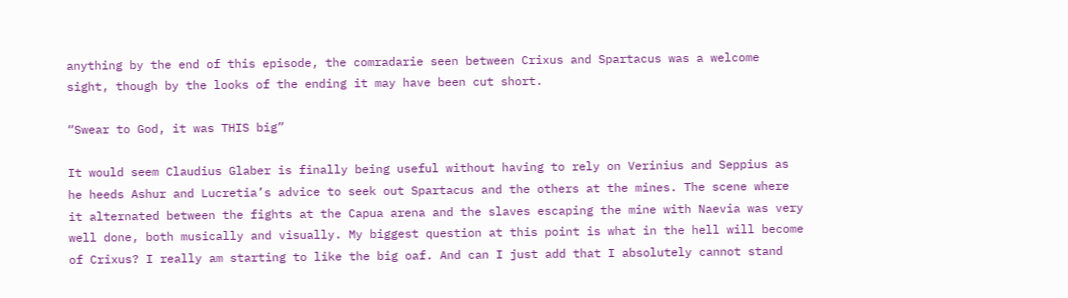anything by the end of this episode, the comradarie seen between Crixus and Spartacus was a welcome sight, though by the looks of the ending it may have been cut short.

“Swear to God, it was THIS big”

It would seem Claudius Glaber is finally being useful without having to rely on Verinius and Seppius as he heeds Ashur and Lucretia’s advice to seek out Spartacus and the others at the mines. The scene where it alternated between the fights at the Capua arena and the slaves escaping the mine with Naevia was very well done, both musically and visually. My biggest question at this point is what in the hell will become of Crixus? I really am starting to like the big oaf. And can I just add that I absolutely cannot stand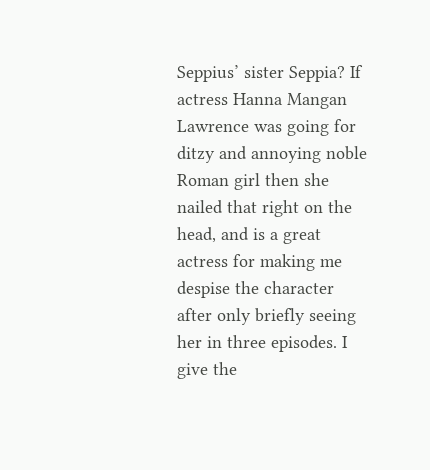Seppius’ sister Seppia? If actress Hanna Mangan Lawrence was going for ditzy and annoying noble Roman girl then she nailed that right on the head, and is a great actress for making me despise the character after only briefly seeing her in three episodes. I give the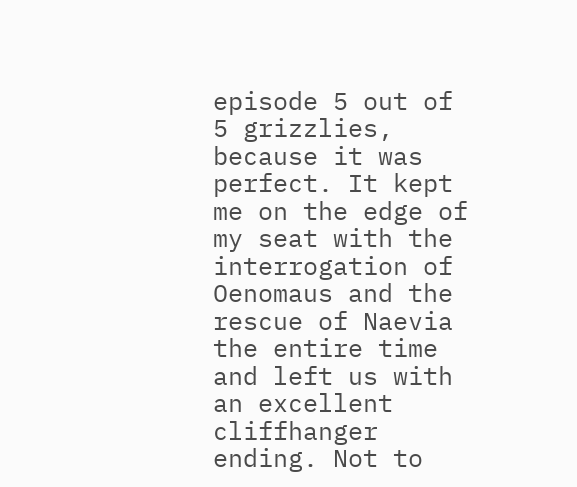episode 5 out of 5 grizzlies, because it was perfect. It kept me on the edge of my seat with the interrogation of Oenomaus and the rescue of Naevia the entire time and left us with an excellent cliffhanger ending. Not to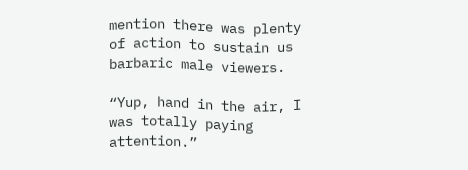mention there was plenty of action to sustain us barbaric male viewers.

“Yup, hand in the air, I was totally paying attention.”